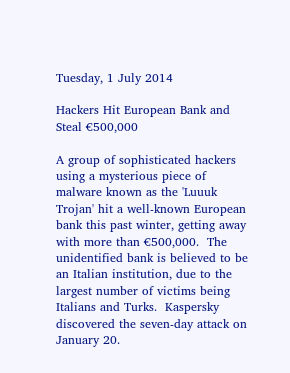Tuesday, 1 July 2014

Hackers Hit European Bank and Steal €500,000

A group of sophisticated hackers using a mysterious piece of malware known as the 'Luuuk Trojan' hit a well-known European bank this past winter, getting away with more than €500,000.  The unidentified bank is believed to be an Italian institution, due to the largest number of victims being Italians and Turks.  Kaspersky discovered the seven-day attack on January 20.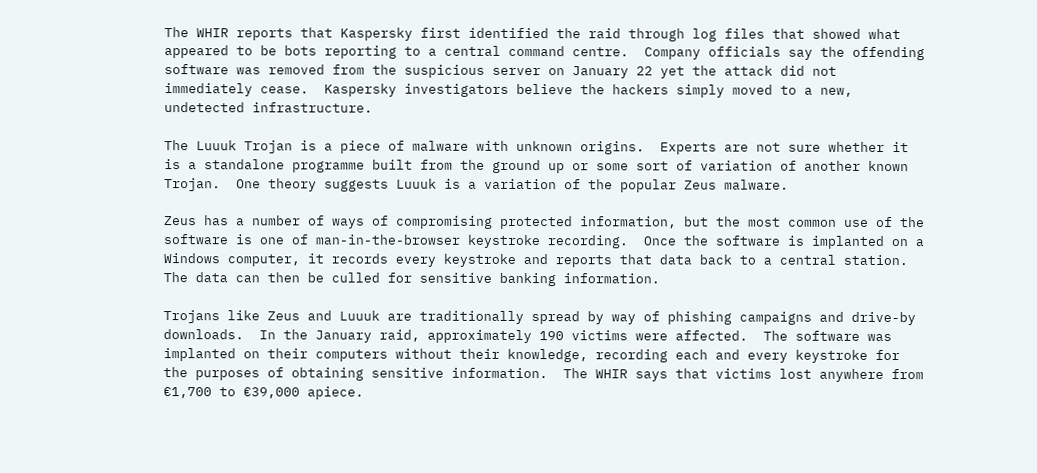The WHIR reports that Kaspersky first identified the raid through log files that showed what appeared to be bots reporting to a central command centre.  Company officials say the offending software was removed from the suspicious server on January 22 yet the attack did not immediately cease.  Kaspersky investigators believe the hackers simply moved to a new, undetected infrastructure.

The Luuuk Trojan is a piece of malware with unknown origins.  Experts are not sure whether it is a standalone programme built from the ground up or some sort of variation of another known Trojan.  One theory suggests Luuuk is a variation of the popular Zeus malware.

Zeus has a number of ways of compromising protected information, but the most common use of the software is one of man-in-the-browser keystroke recording.  Once the software is implanted on a Windows computer, it records every keystroke and reports that data back to a central station.  The data can then be culled for sensitive banking information.

Trojans like Zeus and Luuuk are traditionally spread by way of phishing campaigns and drive-by downloads.  In the January raid, approximately 190 victims were affected.  The software was implanted on their computers without their knowledge, recording each and every keystroke for the purposes of obtaining sensitive information.  The WHIR says that victims lost anywhere from €1,700 to €39,000 apiece.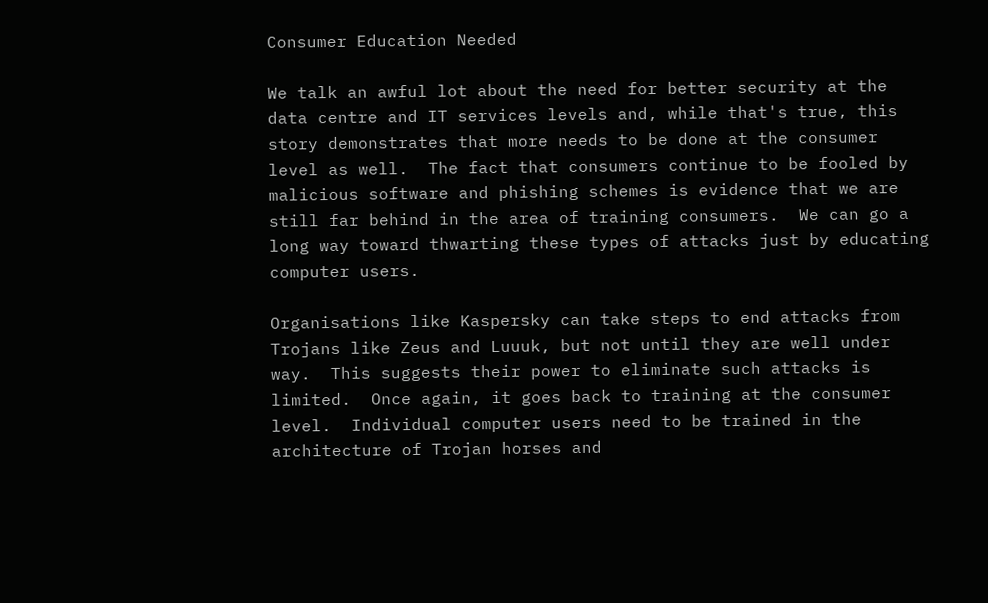Consumer Education Needed

We talk an awful lot about the need for better security at the data centre and IT services levels and, while that's true, this story demonstrates that more needs to be done at the consumer level as well.  The fact that consumers continue to be fooled by malicious software and phishing schemes is evidence that we are still far behind in the area of training consumers.  We can go a long way toward thwarting these types of attacks just by educating computer users.

Organisations like Kaspersky can take steps to end attacks from Trojans like Zeus and Luuuk, but not until they are well under way.  This suggests their power to eliminate such attacks is limited.  Once again, it goes back to training at the consumer level.  Individual computer users need to be trained in the architecture of Trojan horses and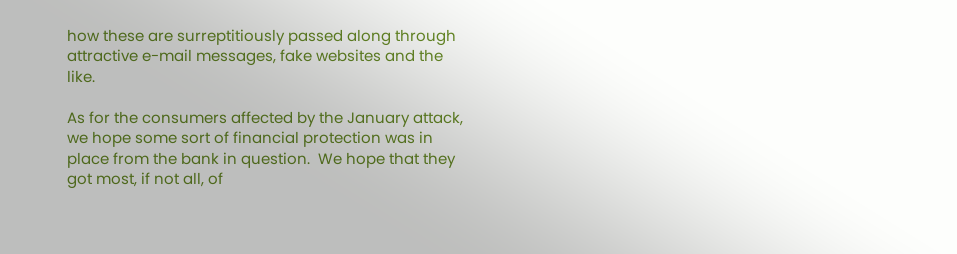how these are surreptitiously passed along through attractive e-mail messages, fake websites and the like.

As for the consumers affected by the January attack, we hope some sort of financial protection was in place from the bank in question.  We hope that they got most, if not all, of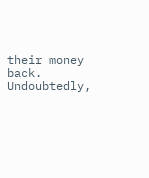their money back.  Undoubtedly,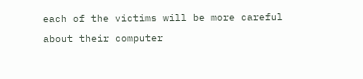each of the victims will be more careful about their computer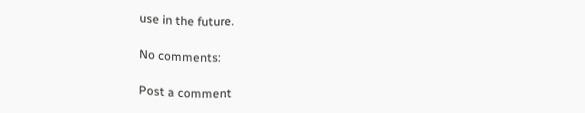use in the future.

No comments:

Post a comment